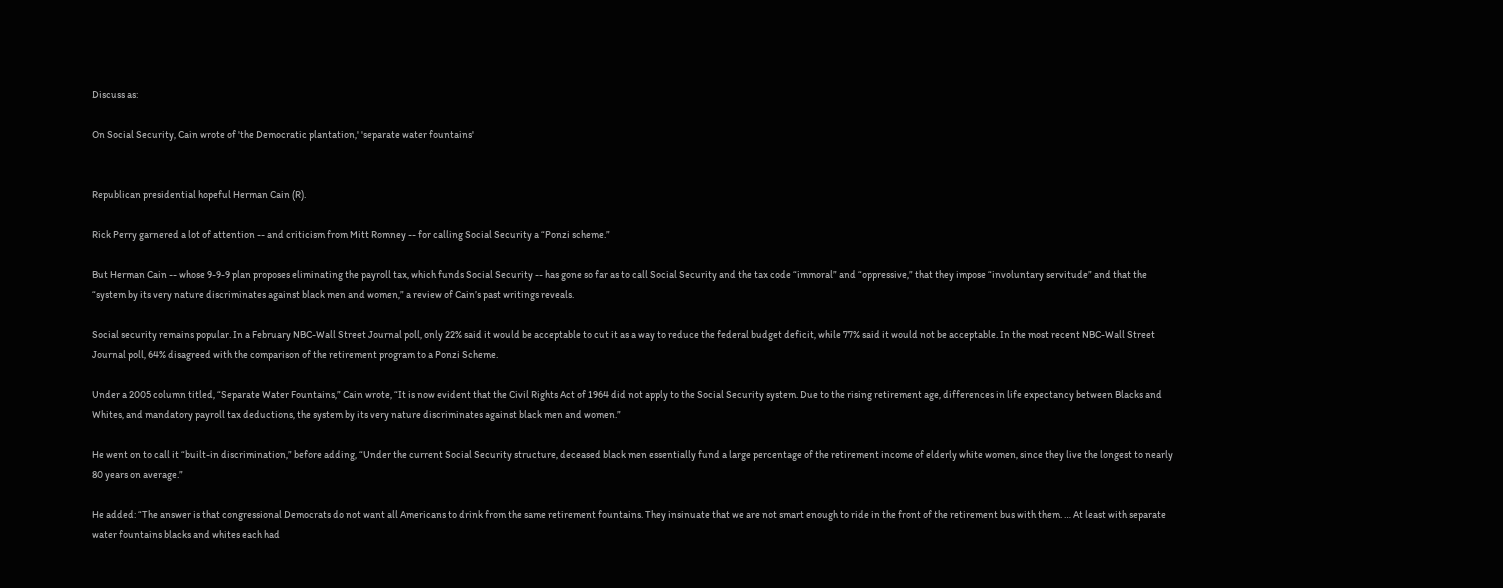Discuss as:

On Social Security, Cain wrote of 'the Democratic plantation,' 'separate water fountains'


Republican presidential hopeful Herman Cain (R).

Rick Perry garnered a lot of attention -- and criticism from Mitt Romney -- for calling Social Security a “Ponzi scheme.”

But Herman Cain -- whose 9-9-9 plan proposes eliminating the payroll tax, which funds Social Security -- has gone so far as to call Social Security and the tax code “immoral” and “oppressive,” that they impose “involuntary servitude” and that the “system by its very nature discriminates against black men and women,” a review of Cain’s past writings reveals.

Social security remains popular. In a February NBC-Wall Street Journal poll, only 22% said it would be acceptable to cut it as a way to reduce the federal budget deficit, while 77% said it would not be acceptable. In the most recent NBC-Wall Street Journal poll, 64% disagreed with the comparison of the retirement program to a Ponzi Scheme.

Under a 2005 column titled, “Separate Water Fountains,” Cain wrote, “It is now evident that the Civil Rights Act of 1964 did not apply to the Social Security system. Due to the rising retirement age, differences in life expectancy between Blacks and Whites, and mandatory payroll tax deductions, the system by its very nature discriminates against black men and women.”

He went on to call it “built-in discrimination,” before adding, “Under the current Social Security structure, deceased black men essentially fund a large percentage of the retirement income of elderly white women, since they live the longest to nearly 80 years on average.”

He added: “The answer is that congressional Democrats do not want all Americans to drink from the same retirement fountains. They insinuate that we are not smart enough to ride in the front of the retirement bus with them. … At least with separate water fountains blacks and whites each had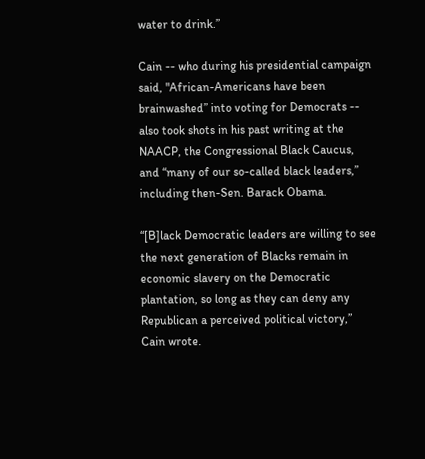water to drink.”

Cain -- who during his presidential campaign said, "African-Americans have been brainwashed” into voting for Democrats -- also took shots in his past writing at the NAACP, the Congressional Black Caucus, and “many of our so-called black leaders,” including then-Sen. Barack Obama.

“[B]lack Democratic leaders are willing to see the next generation of Blacks remain in economic slavery on the Democratic plantation, so long as they can deny any Republican a perceived political victory,” Cain wrote.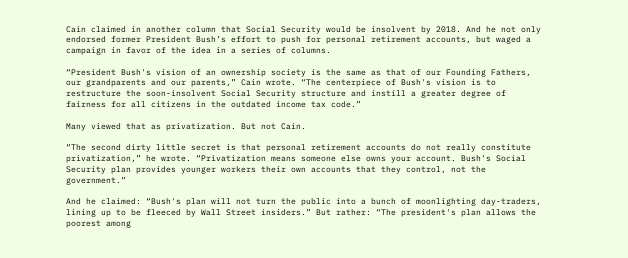Cain claimed in another column that Social Security would be insolvent by 2018. And he not only endorsed former President Bush’s effort to push for personal retirement accounts, but waged a campaign in favor of the idea in a series of columns.

“President Bush's vision of an ownership society is the same as that of our Founding Fathers, our grandparents and our parents,” Cain wrote. “The centerpiece of Bush's vision is to restructure the soon-insolvent Social Security structure and instill a greater degree of fairness for all citizens in the outdated income tax code.”

Many viewed that as privatization. But not Cain.

“The second dirty little secret is that personal retirement accounts do not really constitute privatization,” he wrote. “Privatization means someone else owns your account. Bush's Social Security plan provides younger workers their own accounts that they control, not the government.”

And he claimed: “Bush's plan will not turn the public into a bunch of moonlighting day-traders, lining up to be fleeced by Wall Street insiders.” But rather: “The president's plan allows the poorest among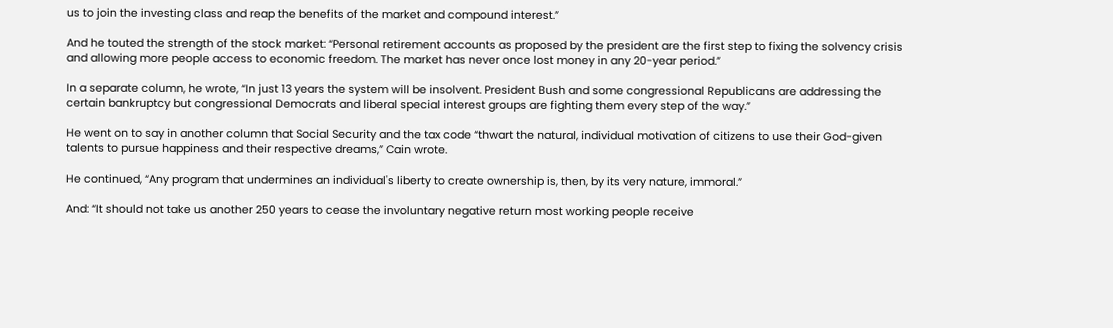us to join the investing class and reap the benefits of the market and compound interest.”

And he touted the strength of the stock market: “Personal retirement accounts as proposed by the president are the first step to fixing the solvency crisis and allowing more people access to economic freedom. The market has never once lost money in any 20-year period.”

In a separate column, he wrote, “In just 13 years the system will be insolvent. President Bush and some congressional Republicans are addressing the certain bankruptcy but congressional Democrats and liberal special interest groups are fighting them every step of the way.”

He went on to say in another column that Social Security and the tax code “thwart the natural, individual motivation of citizens to use their God-given talents to pursue happiness and their respective dreams,” Cain wrote.

He continued, “Any program that undermines an individual's liberty to create ownership is, then, by its very nature, immoral.”

And: “It should not take us another 250 years to cease the involuntary negative return most working people receive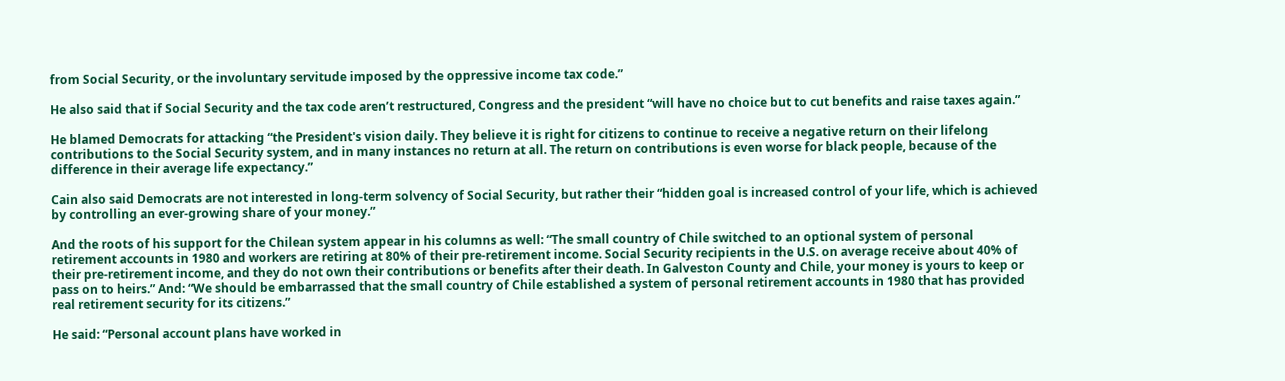from Social Security, or the involuntary servitude imposed by the oppressive income tax code.”

He also said that if Social Security and the tax code aren’t restructured, Congress and the president “will have no choice but to cut benefits and raise taxes again.”

He blamed Democrats for attacking “the President's vision daily. They believe it is right for citizens to continue to receive a negative return on their lifelong contributions to the Social Security system, and in many instances no return at all. The return on contributions is even worse for black people, because of the difference in their average life expectancy.”

Cain also said Democrats are not interested in long-term solvency of Social Security, but rather their “hidden goal is increased control of your life, which is achieved by controlling an ever-growing share of your money.”

And the roots of his support for the Chilean system appear in his columns as well: “The small country of Chile switched to an optional system of personal retirement accounts in 1980 and workers are retiring at 80% of their pre-retirement income. Social Security recipients in the U.S. on average receive about 40% of their pre-retirement income, and they do not own their contributions or benefits after their death. In Galveston County and Chile, your money is yours to keep or pass on to heirs.” And: “We should be embarrassed that the small country of Chile established a system of personal retirement accounts in 1980 that has provided real retirement security for its citizens.”

He said: “Personal account plans have worked in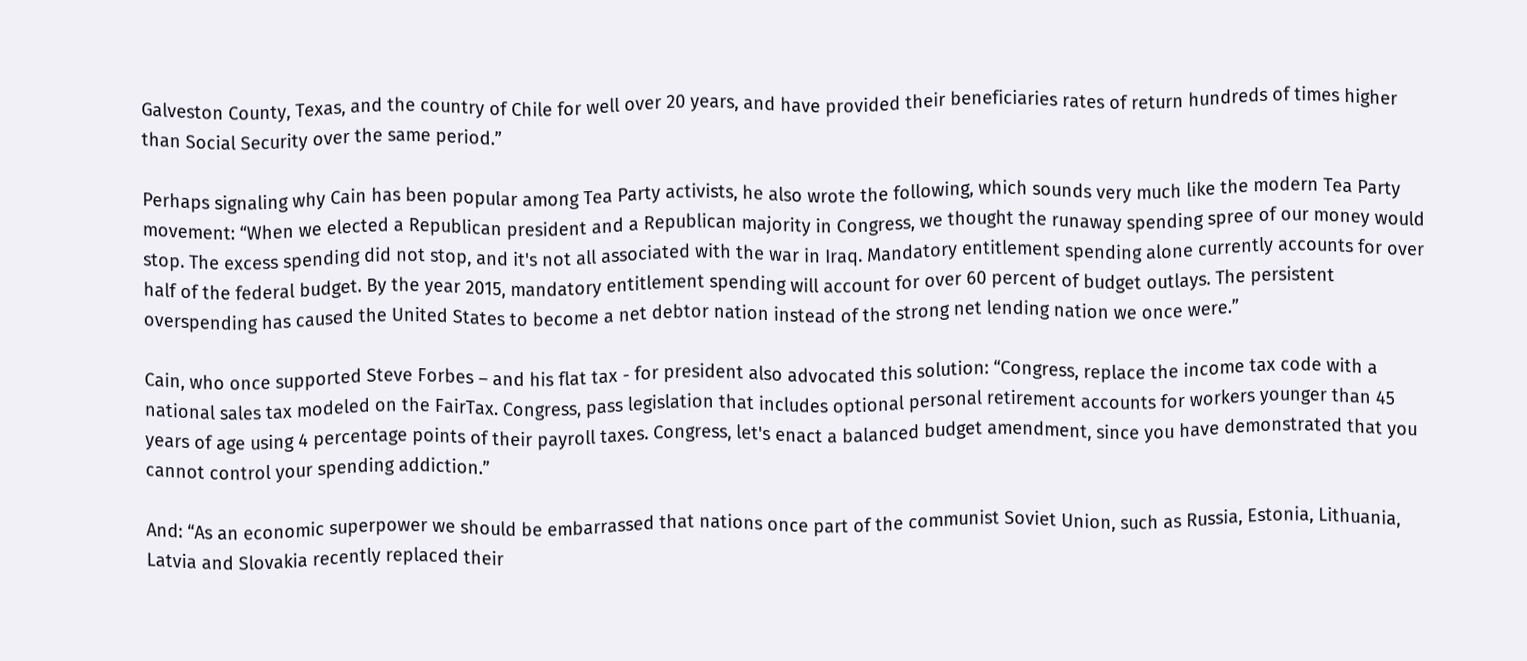Galveston County, Texas, and the country of Chile for well over 20 years, and have provided their beneficiaries rates of return hundreds of times higher than Social Security over the same period.”

Perhaps signaling why Cain has been popular among Tea Party activists, he also wrote the following, which sounds very much like the modern Tea Party movement: “When we elected a Republican president and a Republican majority in Congress, we thought the runaway spending spree of our money would stop. The excess spending did not stop, and it's not all associated with the war in Iraq. Mandatory entitlement spending alone currently accounts for over half of the federal budget. By the year 2015, mandatory entitlement spending will account for over 60 percent of budget outlays. The persistent overspending has caused the United States to become a net debtor nation instead of the strong net lending nation we once were.”

Cain, who once supported Steve Forbes – and his flat tax - for president also advocated this solution: “Congress, replace the income tax code with a national sales tax modeled on the FairTax. Congress, pass legislation that includes optional personal retirement accounts for workers younger than 45 years of age using 4 percentage points of their payroll taxes. Congress, let's enact a balanced budget amendment, since you have demonstrated that you cannot control your spending addiction.”

And: “As an economic superpower we should be embarrassed that nations once part of the communist Soviet Union, such as Russia, Estonia, Lithuania, Latvia and Slovakia recently replaced their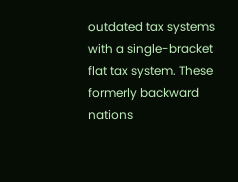outdated tax systems with a single-bracket flat tax system. These formerly backward nations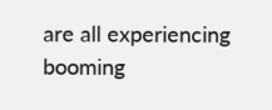are all experiencing booming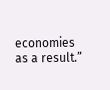economies as a result.”